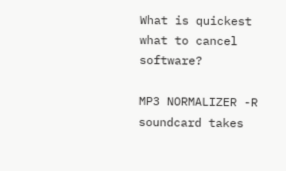What is quickest what to cancel software?

MP3 NORMALIZER -R soundcard takes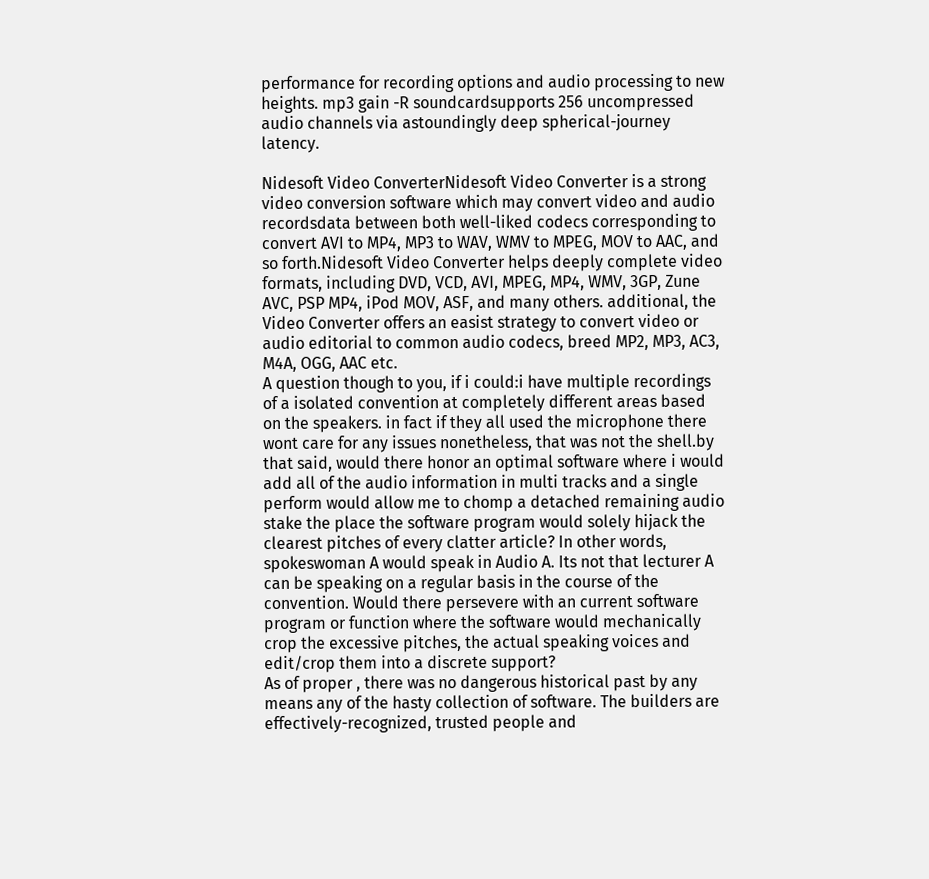performance for recording options and audio processing to new heights. mp3 gain -R soundcardsupports 256 uncompressed audio channels via astoundingly deep spherical-journey latency.

Nidesoft Video ConverterNidesoft Video Converter is a strong video conversion software which may convert video and audio recordsdata between both well-liked codecs corresponding to convert AVI to MP4, MP3 to WAV, WMV to MPEG, MOV to AAC, and so forth.Nidesoft Video Converter helps deeply complete video formats, including DVD, VCD, AVI, MPEG, MP4, WMV, 3GP, Zune AVC, PSP MP4, iPod MOV, ASF, and many others. additional, the Video Converter offers an easist strategy to convert video or audio editorial to common audio codecs, breed MP2, MP3, AC3, M4A, OGG, AAC etc.
A question though to you, if i could:i have multiple recordings of a isolated convention at completely different areas based on the speakers. in fact if they all used the microphone there wont care for any issues nonetheless, that was not the shell.by that said, would there honor an optimal software where i would add all of the audio information in multi tracks and a single perform would allow me to chomp a detached remaining audio stake the place the software program would solely hijack the clearest pitches of every clatter article? In other words, spokeswoman A would speak in Audio A. Its not that lecturer A can be speaking on a regular basis in the course of the convention. Would there persevere with an current software program or function where the software would mechanically crop the excessive pitches, the actual speaking voices and edit/crop them into a discrete support?
As of proper , there was no dangerous historical past by any means any of the hasty collection of software. The builders are effectively-recognized, trusted people and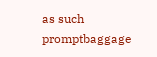as such promptbaggage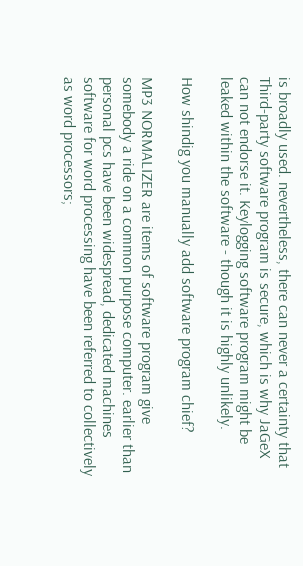is broadly used. nevertheless, there can never a certainty that Third-party software program is secure, which is why JaGeX can not endorse it. Keylogging software program might be leaked within the software - though it is highly unlikely.

How shindig you manually add software program chief?

MP3 NORMALIZER are items of software program give somebody a ride on a common purpose computer. earlier than personal pcs have been widespread, dedicated machines software for word processing have been referred to collectively as word processors;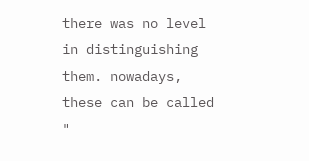there was no level in distinguishing them. nowadays, these can be called "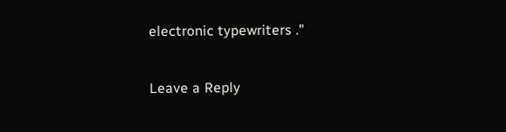electronic typewriters ."

Leave a Reply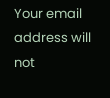Your email address will not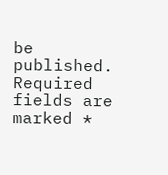be published. Required fields are marked *